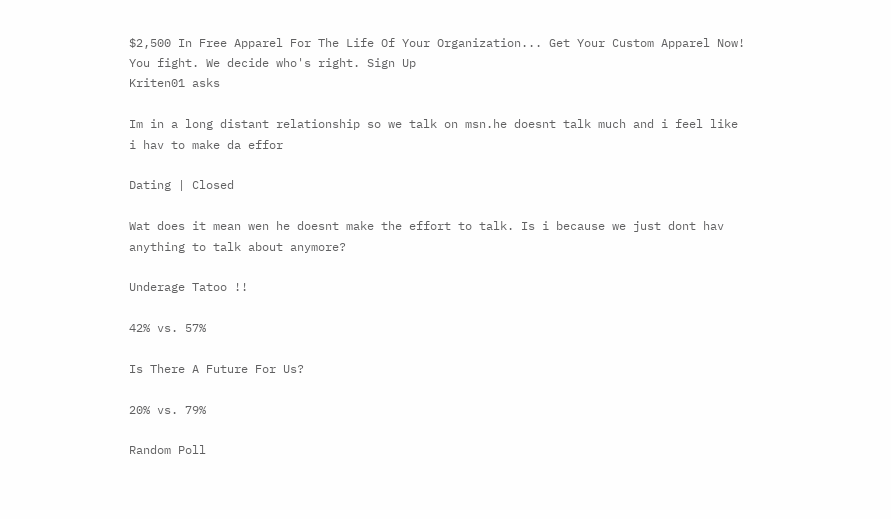$2,500 In Free Apparel For The Life Of Your Organization... Get Your Custom Apparel Now!
You fight. We decide who's right. Sign Up
Kriten01 asks

Im in a long distant relationship so we talk on msn.he doesnt talk much and i feel like i hav to make da effor

Dating | Closed

Wat does it mean wen he doesnt make the effort to talk. Is i because we just dont hav anything to talk about anymore?

Underage Tatoo !!

42% vs. 57%

Is There A Future For Us?

20% vs. 79%

Random Poll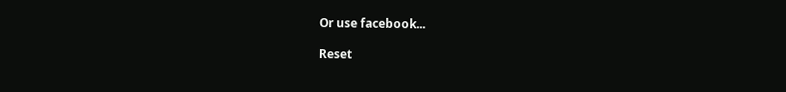Or use facebook...

Reset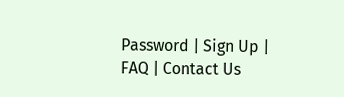Password | Sign Up | FAQ | Contact Us